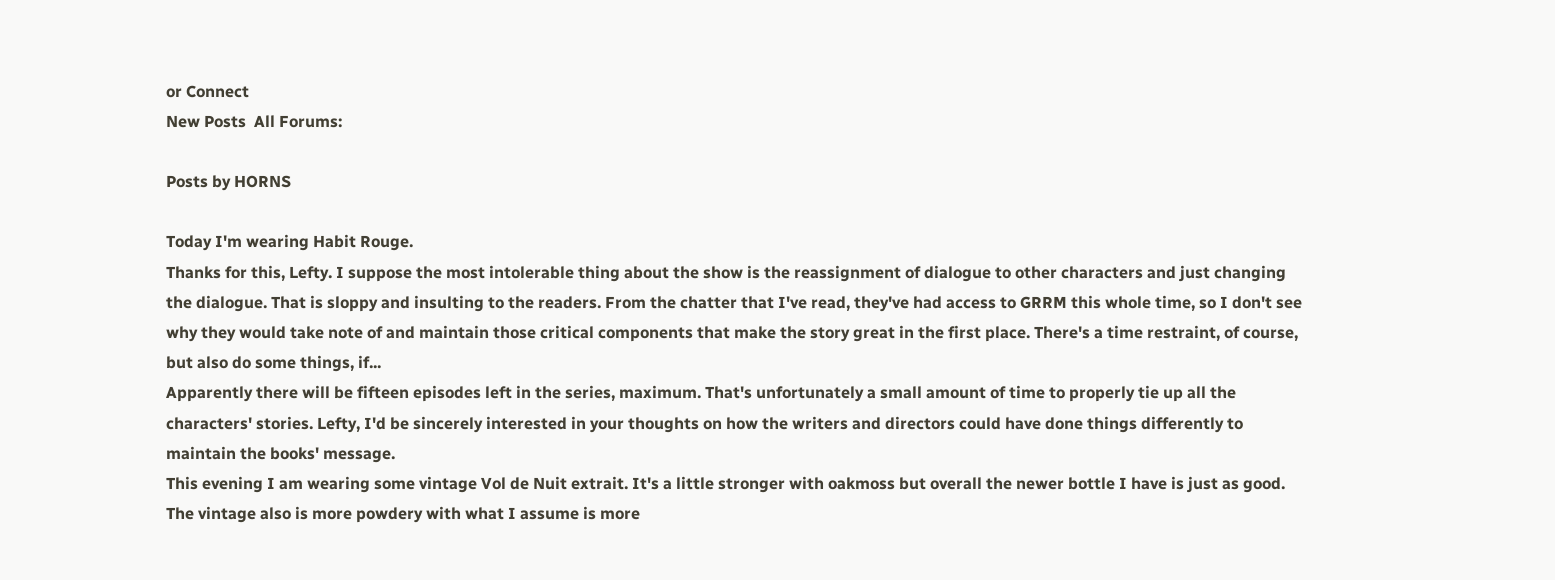or Connect
New Posts  All Forums:

Posts by HORNS

Today I'm wearing Habit Rouge.
Thanks for this, Lefty. I suppose the most intolerable thing about the show is the reassignment of dialogue to other characters and just changing the dialogue. That is sloppy and insulting to the readers. From the chatter that I've read, they've had access to GRRM this whole time, so I don't see why they would take note of and maintain those critical components that make the story great in the first place. There's a time restraint, of course, but also do some things, if...
Apparently there will be fifteen episodes left in the series, maximum. That's unfortunately a small amount of time to properly tie up all the characters' stories. Lefty, I'd be sincerely interested in your thoughts on how the writers and directors could have done things differently to maintain the books' message.
This evening I am wearing some vintage Vol de Nuit extrait. It's a little stronger with oakmoss but overall the newer bottle I have is just as good. The vintage also is more powdery with what I assume is more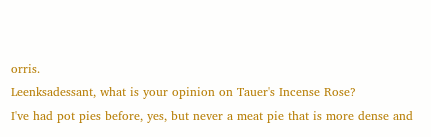orris.
Leenksadessant, what is your opinion on Tauer's Incense Rose?
I've had pot pies before, yes, but never a meat pie that is more dense and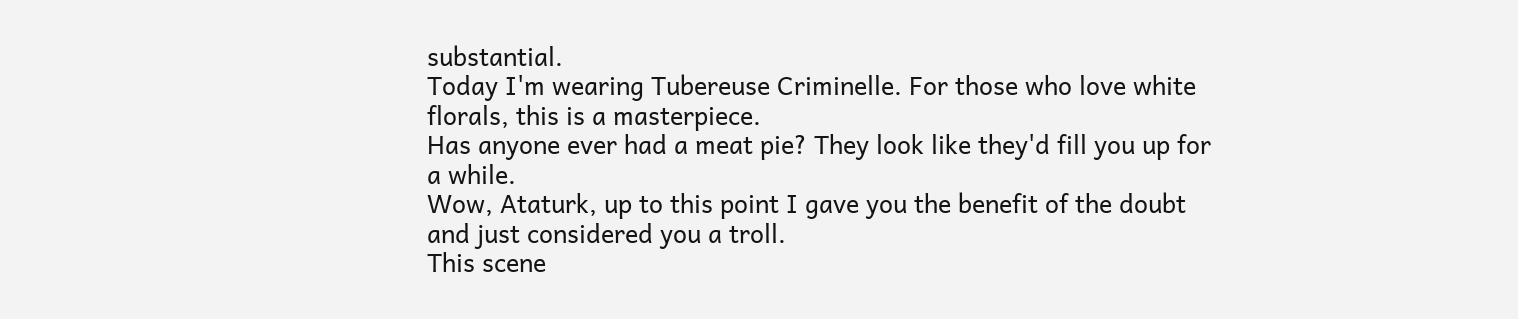substantial.
Today I'm wearing Tubereuse Criminelle. For those who love white florals, this is a masterpiece.
Has anyone ever had a meat pie? They look like they'd fill you up for a while.
Wow, Ataturk, up to this point I gave you the benefit of the doubt and just considered you a troll.
This scene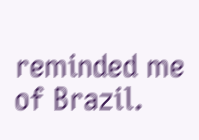reminded me of Brazil.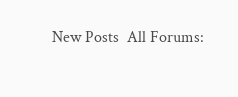New Posts  All Forums: